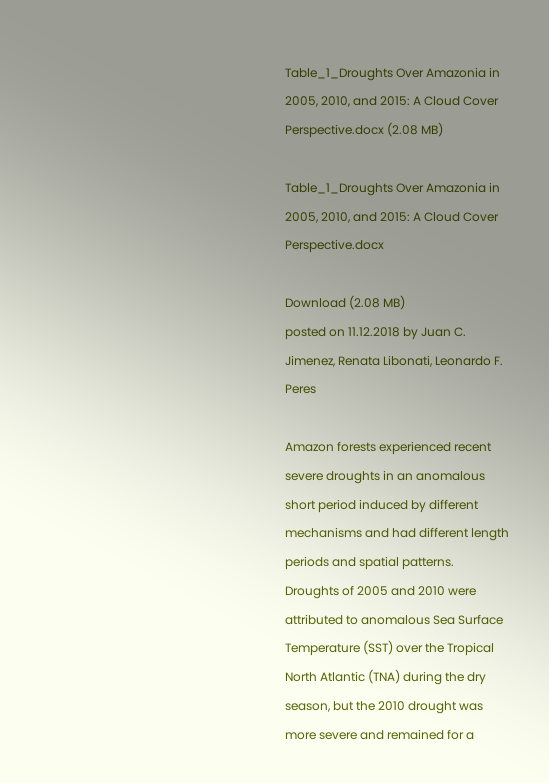Table_1_Droughts Over Amazonia in 2005, 2010, and 2015: A Cloud Cover Perspective.docx (2.08 MB)

Table_1_Droughts Over Amazonia in 2005, 2010, and 2015: A Cloud Cover Perspective.docx

Download (2.08 MB)
posted on 11.12.2018 by Juan C. Jimenez, Renata Libonati, Leonardo F. Peres

Amazon forests experienced recent severe droughts in an anomalous short period induced by different mechanisms and had different length periods and spatial patterns. Droughts of 2005 and 2010 were attributed to anomalous Sea Surface Temperature (SST) over the Tropical North Atlantic (TNA) during the dry season, but the 2010 drought was more severe and remained for a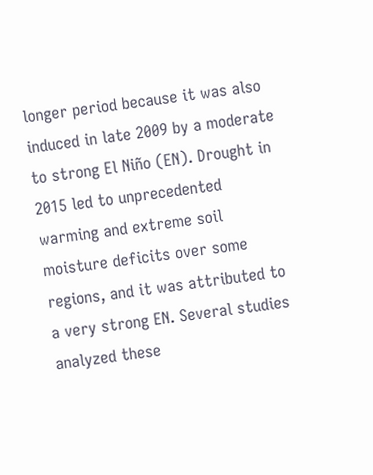longer period because it was also induced in late 2009 by a moderate to strong El Niño (EN). Drought in 2015 led to unprecedented warming and extreme soil moisture deficits over some regions, and it was attributed to a very strong EN. Several studies analyzed these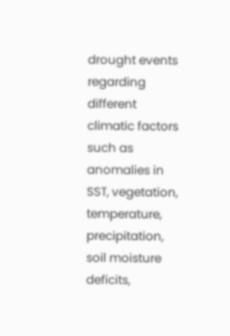drought events regarding different climatic factors such as anomalies in SST, vegetation, temperature, precipitation, soil moisture deficits,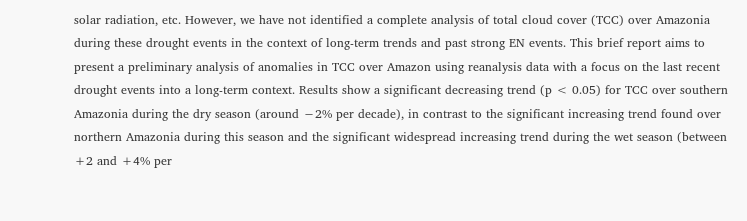solar radiation, etc. However, we have not identified a complete analysis of total cloud cover (TCC) over Amazonia during these drought events in the context of long-term trends and past strong EN events. This brief report aims to present a preliminary analysis of anomalies in TCC over Amazon using reanalysis data with a focus on the last recent drought events into a long-term context. Results show a significant decreasing trend (p < 0.05) for TCC over southern Amazonia during the dry season (around −2% per decade), in contrast to the significant increasing trend found over northern Amazonia during this season and the significant widespread increasing trend during the wet season (between +2 and +4% per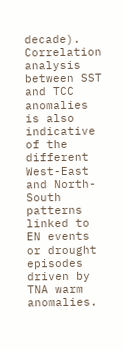decade). Correlation analysis between SST and TCC anomalies is also indicative of the different West-East and North-South patterns linked to EN events or drought episodes driven by TNA warm anomalies.